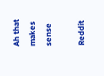Ah that makes sense

Reddit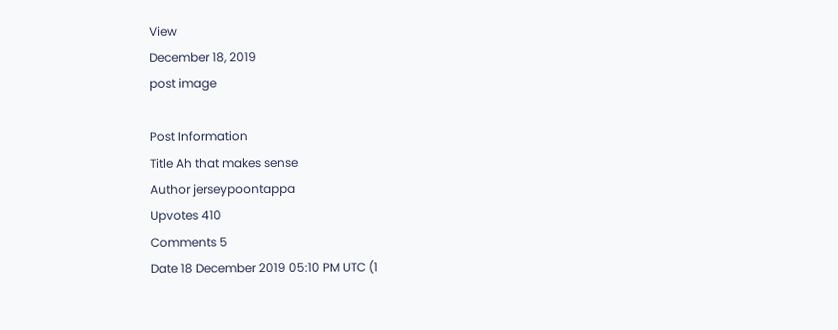View
December 18, 2019
post image

Post Information
Title Ah that makes sense
Author jerseypoontappa
Upvotes 410
Comments 5
Date 18 December 2019 05:10 PM UTC (1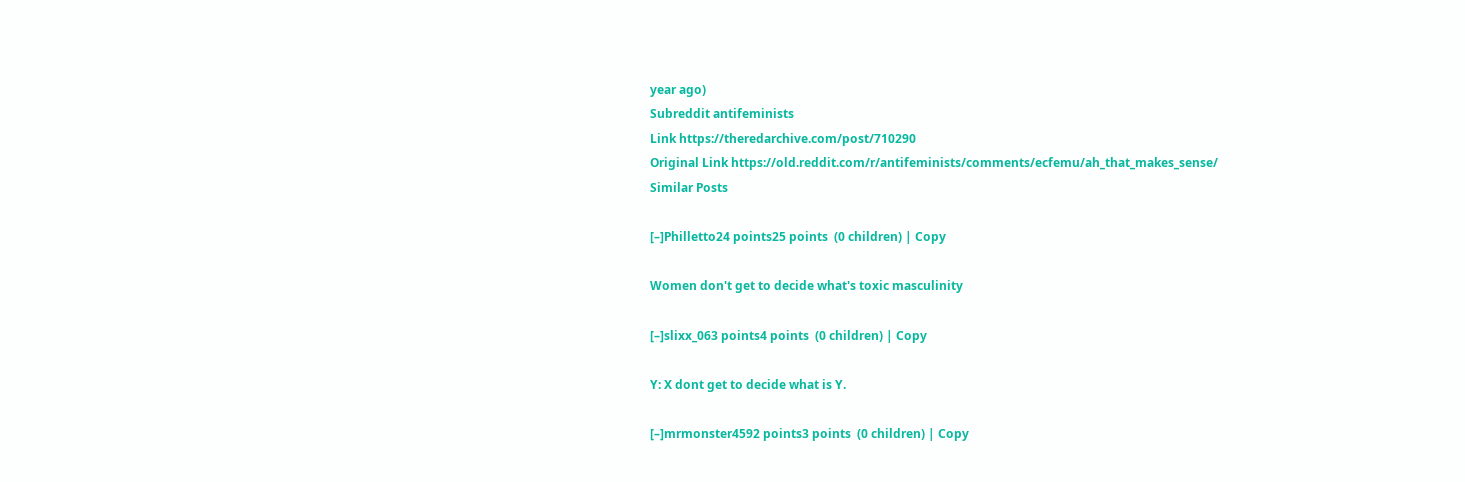year ago)
Subreddit antifeminists
Link https://theredarchive.com/post/710290
Original Link https://old.reddit.com/r/antifeminists/comments/ecfemu/ah_that_makes_sense/
Similar Posts

[–]Philletto24 points25 points  (0 children) | Copy

Women don't get to decide what's toxic masculinity

[–]slixx_063 points4 points  (0 children) | Copy

Y: X dont get to decide what is Y.

[–]mrmonster4592 points3 points  (0 children) | Copy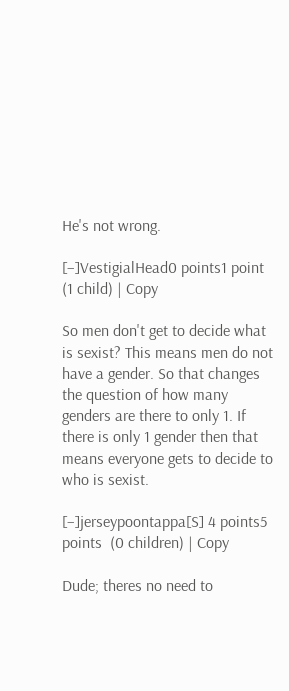He's not wrong.

[–]VestigialHead0 points1 point  (1 child) | Copy

So men don't get to decide what is sexist? This means men do not have a gender. So that changes the question of how many genders are there to only 1. If there is only 1 gender then that means everyone gets to decide to who is sexist.

[–]jerseypoontappa[S] 4 points5 points  (0 children) | Copy

Dude; theres no need to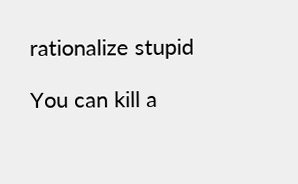rationalize stupid

You can kill a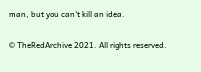man, but you can't kill an idea.

© TheRedArchive 2021. All rights reserved.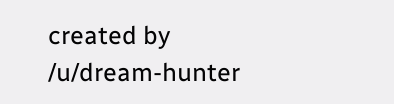created by /u/dream-hunter